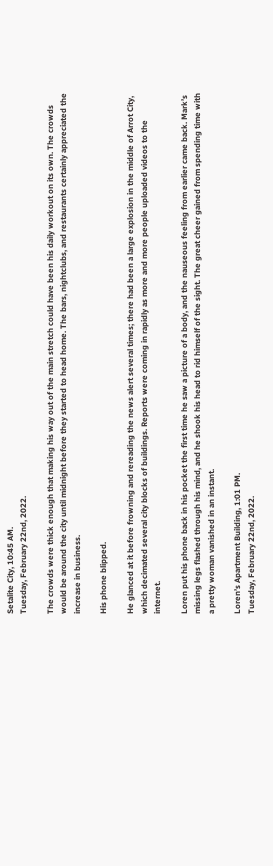Setalite City, 10:45 AM.
Tuesday, February 22nd, 2022.

The crowds were thick enough that making his way out of the main stretch could have been his daily workout on its own. The crowds would be around the city until midnight before they started to head home. The bars, nightclubs, and restaurants certainly appreciated the increase in business.

His phone blipped.

He glanced at it before frowning and rereading the news alert several times; there had been a large explosion in the middle of Arrot City, which decimated several city blocks of buildings. Reports were coming in rapidly as more and more people uploaded videos to the internet.

Loren put his phone back in his pocket the first time he saw a picture of a body, and the nauseous feeling from earlier came back. Mark’s missing legs flashed through his mind, and he shook his head to rid himself of the sight. The great cheer gained from spending time with a pretty woman vanished in an instant.

Loren’s Apartment Building, 1:01 PM.
Tuesday, February 22nd, 2022.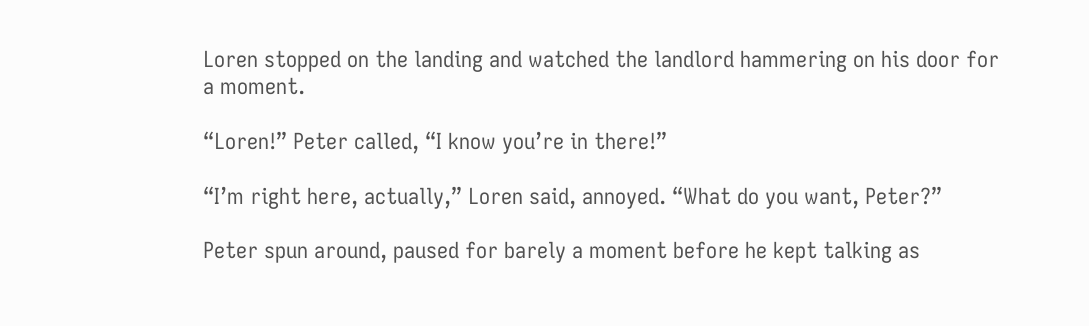Loren stopped on the landing and watched the landlord hammering on his door for a moment.

“Loren!” Peter called, “I know you’re in there!”

“I’m right here, actually,” Loren said, annoyed. “What do you want, Peter?”

Peter spun around, paused for barely a moment before he kept talking as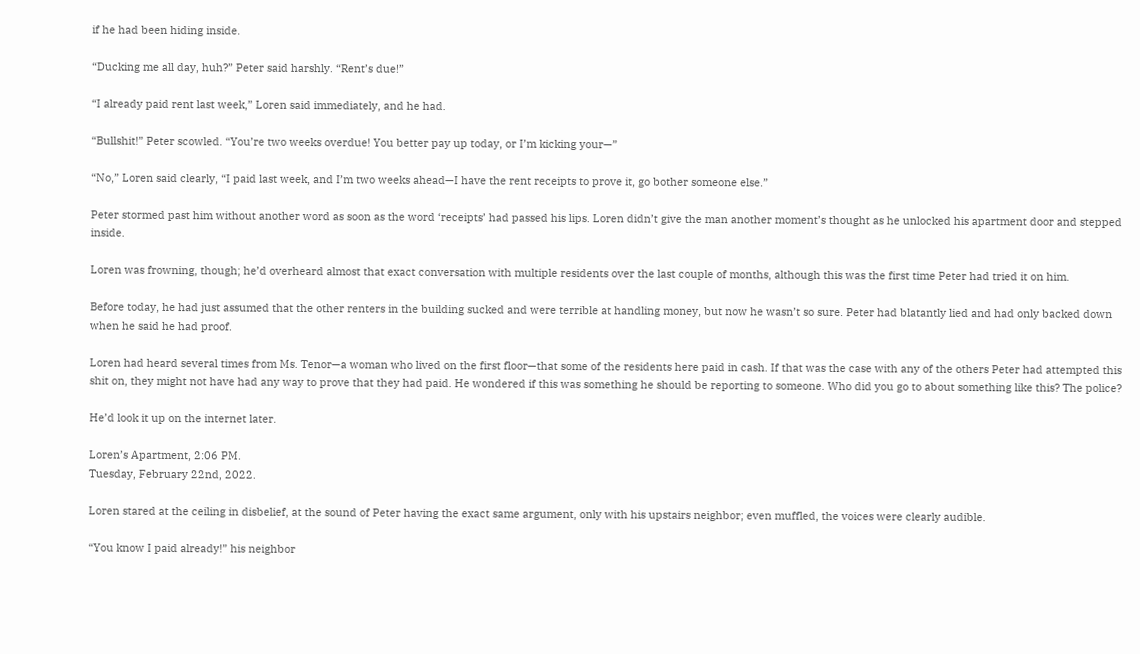if he had been hiding inside.

“Ducking me all day, huh?” Peter said harshly. “Rent’s due!”

“I already paid rent last week,” Loren said immediately, and he had.

“Bullshit!” Peter scowled. “You’re two weeks overdue! You better pay up today, or I’m kicking your—”

“No,” Loren said clearly, “I paid last week, and I’m two weeks ahead—I have the rent receipts to prove it, go bother someone else.”

Peter stormed past him without another word as soon as the word ‘receipts’ had passed his lips. Loren didn’t give the man another moment’s thought as he unlocked his apartment door and stepped inside.

Loren was frowning, though; he’d overheard almost that exact conversation with multiple residents over the last couple of months, although this was the first time Peter had tried it on him.

Before today, he had just assumed that the other renters in the building sucked and were terrible at handling money, but now he wasn’t so sure. Peter had blatantly lied and had only backed down when he said he had proof.

Loren had heard several times from Ms. Tenor—a woman who lived on the first floor—that some of the residents here paid in cash. If that was the case with any of the others Peter had attempted this shit on, they might not have had any way to prove that they had paid. He wondered if this was something he should be reporting to someone. Who did you go to about something like this? The police?

He’d look it up on the internet later.

Loren’s Apartment, 2:06 PM.
Tuesday, February 22nd, 2022.

Loren stared at the ceiling in disbelief, at the sound of Peter having the exact same argument, only with his upstairs neighbor; even muffled, the voices were clearly audible.

“You know I paid already!” his neighbor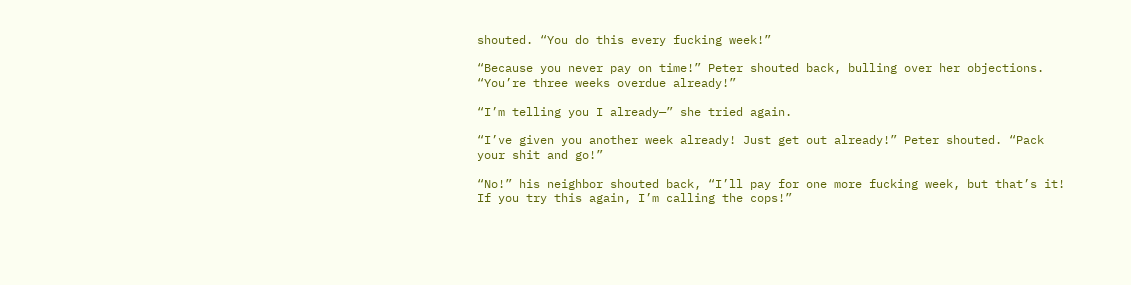shouted. “You do this every fucking week!”

“Because you never pay on time!” Peter shouted back, bulling over her objections. “You’re three weeks overdue already!”

“I’m telling you I already—” she tried again.

“I’ve given you another week already! Just get out already!” Peter shouted. “Pack your shit and go!”

“No!” his neighbor shouted back, “I’ll pay for one more fucking week, but that’s it! If you try this again, I’m calling the cops!”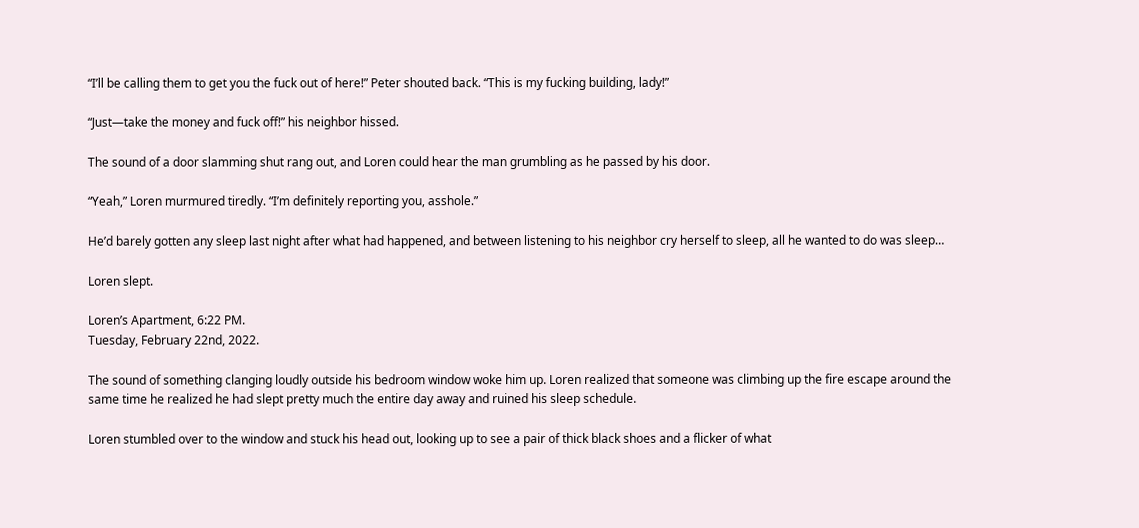“I’ll be calling them to get you the fuck out of here!” Peter shouted back. “This is my fucking building, lady!”

“Just—take the money and fuck off!” his neighbor hissed.

The sound of a door slamming shut rang out, and Loren could hear the man grumbling as he passed by his door.

“Yeah,” Loren murmured tiredly. “I’m definitely reporting you, asshole.”

He’d barely gotten any sleep last night after what had happened, and between listening to his neighbor cry herself to sleep, all he wanted to do was sleep…

Loren slept.

Loren’s Apartment, 6:22 PM.
Tuesday, February 22nd, 2022.

The sound of something clanging loudly outside his bedroom window woke him up. Loren realized that someone was climbing up the fire escape around the same time he realized he had slept pretty much the entire day away and ruined his sleep schedule.

Loren stumbled over to the window and stuck his head out, looking up to see a pair of thick black shoes and a flicker of what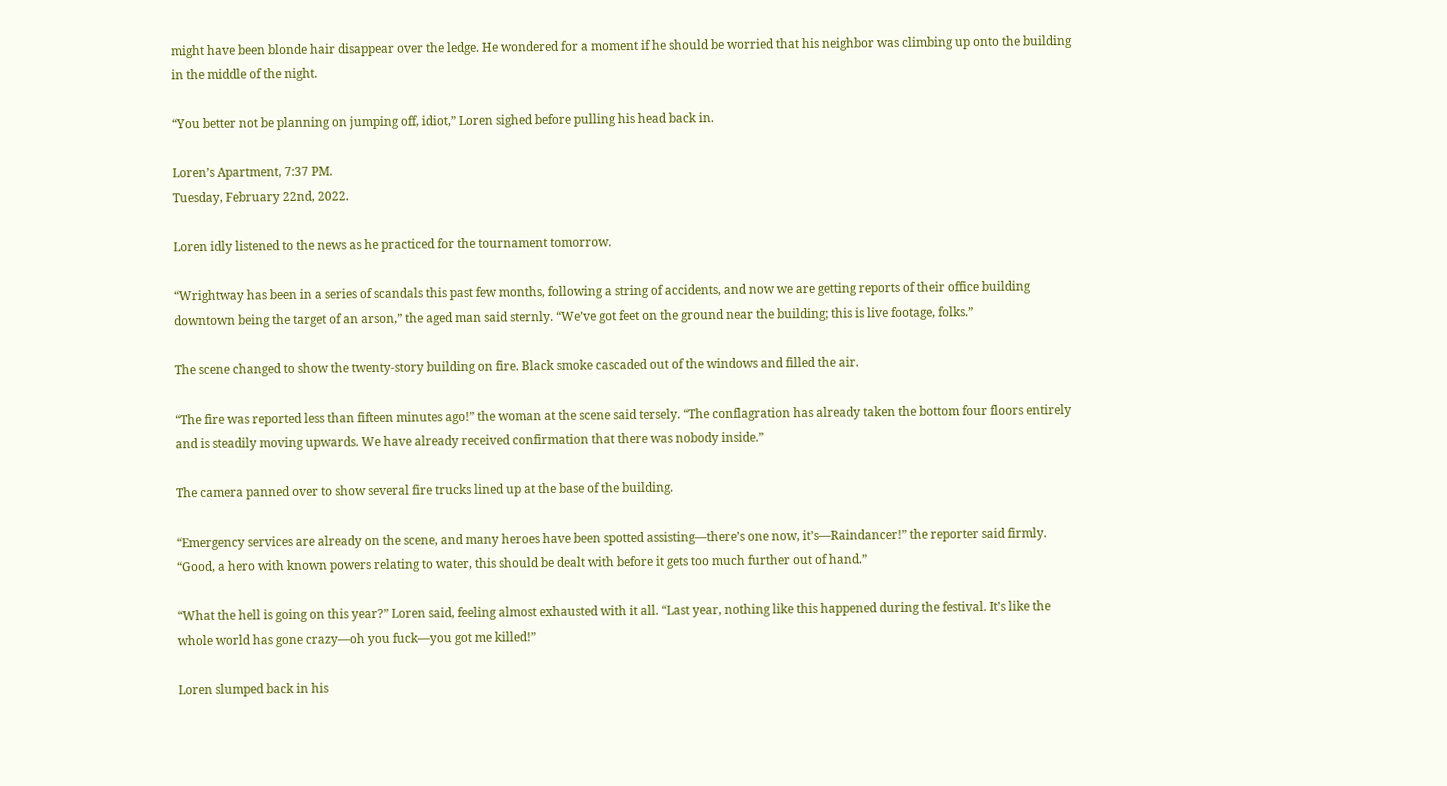might have been blonde hair disappear over the ledge. He wondered for a moment if he should be worried that his neighbor was climbing up onto the building in the middle of the night.

“You better not be planning on jumping off, idiot,” Loren sighed before pulling his head back in.

Loren’s Apartment, 7:37 PM.
Tuesday, February 22nd, 2022.

Loren idly listened to the news as he practiced for the tournament tomorrow.

“Wrightway has been in a series of scandals this past few months, following a string of accidents, and now we are getting reports of their office building downtown being the target of an arson,” the aged man said sternly. “We’ve got feet on the ground near the building; this is live footage, folks.”

The scene changed to show the twenty-story building on fire. Black smoke cascaded out of the windows and filled the air.

“The fire was reported less than fifteen minutes ago!” the woman at the scene said tersely. “The conflagration has already taken the bottom four floors entirely and is steadily moving upwards. We have already received confirmation that there was nobody inside.”

The camera panned over to show several fire trucks lined up at the base of the building.

“Emergency services are already on the scene, and many heroes have been spotted assisting—there’s one now, it’s—Raindancer!” the reporter said firmly. “Good, a hero with known powers relating to water, this should be dealt with before it gets too much further out of hand.”

“What the hell is going on this year?” Loren said, feeling almost exhausted with it all. “Last year, nothing like this happened during the festival. It’s like the whole world has gone crazy—oh you fuck—you got me killed!”

Loren slumped back in his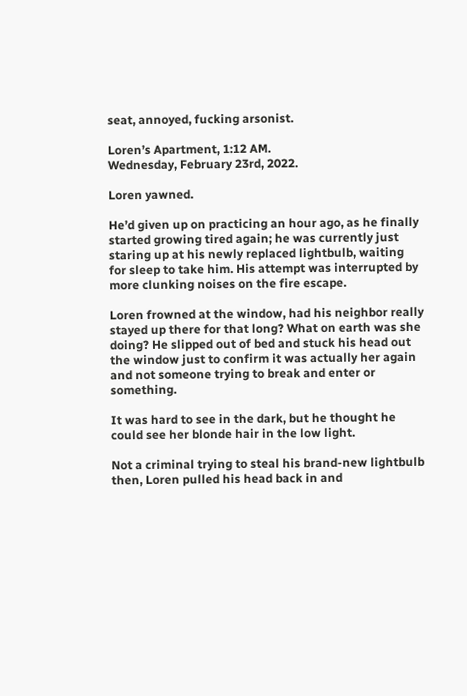seat, annoyed, fucking arsonist.

Loren’s Apartment, 1:12 AM.
Wednesday, February 23rd, 2022.

Loren yawned.

He’d given up on practicing an hour ago, as he finally started growing tired again; he was currently just staring up at his newly replaced lightbulb, waiting for sleep to take him. His attempt was interrupted by more clunking noises on the fire escape.

Loren frowned at the window, had his neighbor really stayed up there for that long? What on earth was she doing? He slipped out of bed and stuck his head out the window just to confirm it was actually her again and not someone trying to break and enter or something.

It was hard to see in the dark, but he thought he could see her blonde hair in the low light.

Not a criminal trying to steal his brand-new lightbulb then, Loren pulled his head back in and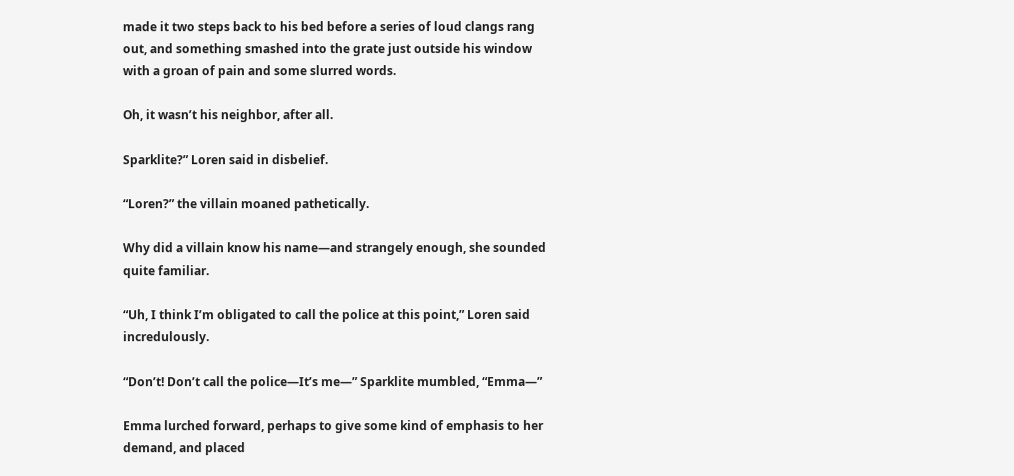made it two steps back to his bed before a series of loud clangs rang out, and something smashed into the grate just outside his window with a groan of pain and some slurred words.

Oh, it wasn’t his neighbor, after all.

Sparklite?” Loren said in disbelief.

“Loren?” the villain moaned pathetically.

Why did a villain know his name—and strangely enough, she sounded quite familiar.

“Uh, I think I’m obligated to call the police at this point,” Loren said incredulously.

“Don’t! Don’t call the police—It’s me—” Sparklite mumbled, “Emma—”

Emma lurched forward, perhaps to give some kind of emphasis to her demand, and placed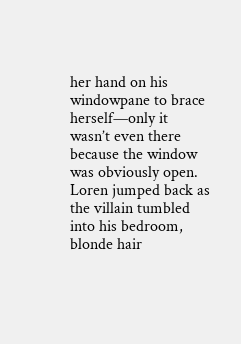her hand on his windowpane to brace herself—only it wasn’t even there because the window was obviously open. Loren jumped back as the villain tumbled into his bedroom, blonde hair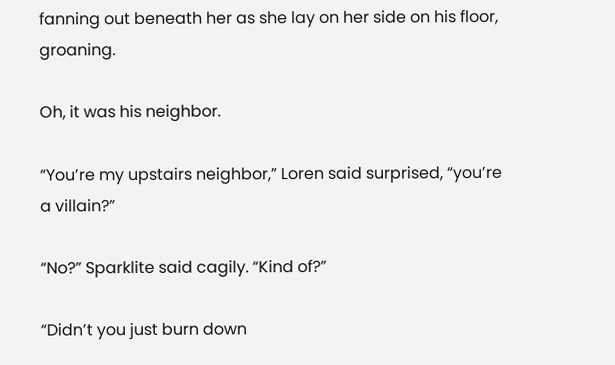fanning out beneath her as she lay on her side on his floor, groaning.

Oh, it was his neighbor.

“You’re my upstairs neighbor,” Loren said surprised, “you’re a villain?”

“No?” Sparklite said cagily. “Kind of?”

“Didn’t you just burn down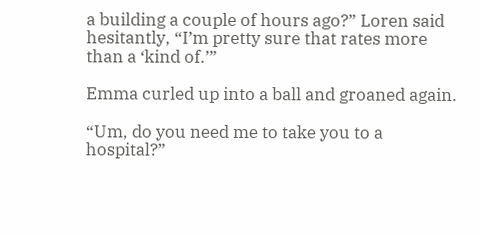a building a couple of hours ago?” Loren said hesitantly, “I’m pretty sure that rates more than a ‘kind of.’”

Emma curled up into a ball and groaned again.

“Um, do you need me to take you to a hospital?”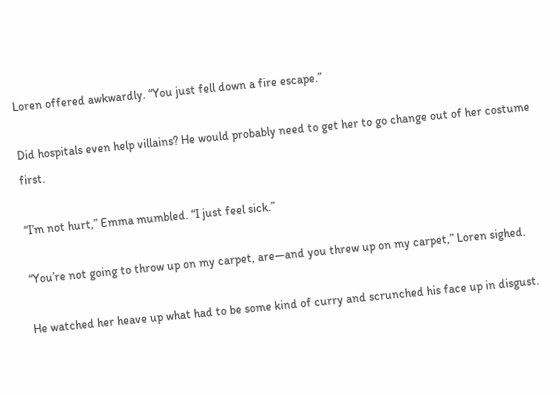Loren offered awkwardly. “You just fell down a fire escape.”

Did hospitals even help villains? He would probably need to get her to go change out of her costume first.

“I’m not hurt,” Emma mumbled. “I just feel sick.”

“You’re not going to throw up on my carpet, are—and you threw up on my carpet,” Loren sighed.

He watched her heave up what had to be some kind of curry and scrunched his face up in disgust.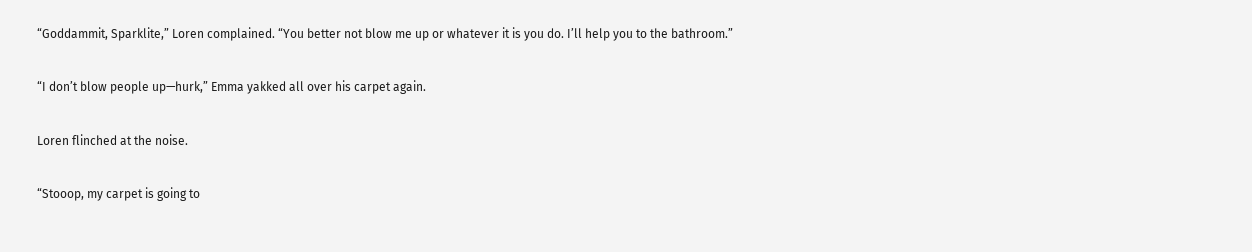“Goddammit, Sparklite,” Loren complained. “You better not blow me up or whatever it is you do. I’ll help you to the bathroom.”

“I don’t blow people up—hurk,” Emma yakked all over his carpet again.

Loren flinched at the noise.

“Stooop, my carpet is going to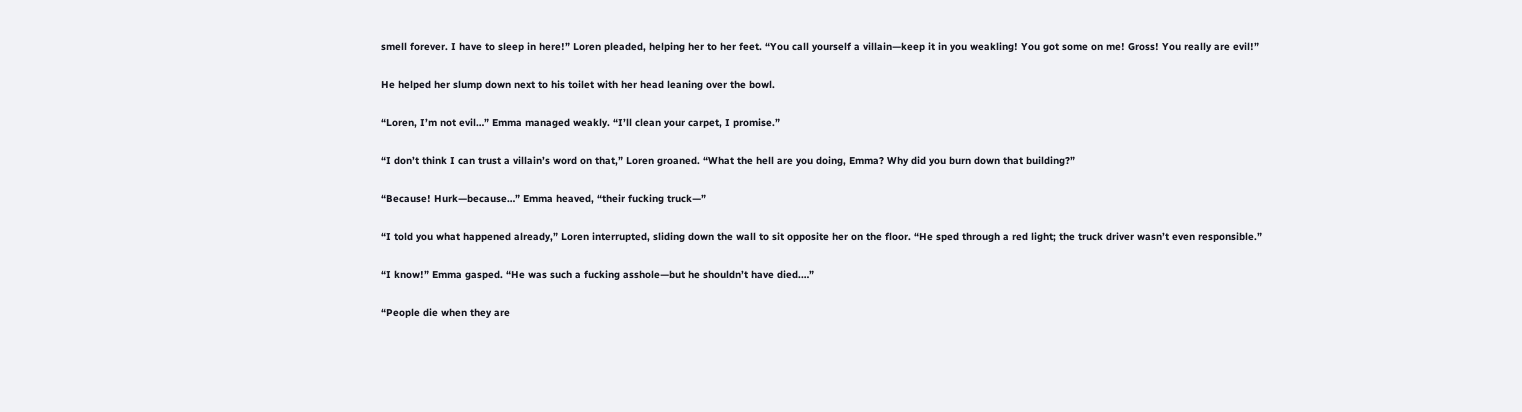smell forever. I have to sleep in here!” Loren pleaded, helping her to her feet. “You call yourself a villain—keep it in you weakling! You got some on me! Gross! You really are evil!”

He helped her slump down next to his toilet with her head leaning over the bowl.

“Loren, I’m not evil…” Emma managed weakly. “I’ll clean your carpet, I promise.”

“I don’t think I can trust a villain’s word on that,” Loren groaned. “What the hell are you doing, Emma? Why did you burn down that building?”

“Because! Hurk—because…” Emma heaved, “their fucking truck—”

“I told you what happened already,” Loren interrupted, sliding down the wall to sit opposite her on the floor. “He sped through a red light; the truck driver wasn’t even responsible.”

“I know!” Emma gasped. “He was such a fucking asshole—but he shouldn’t have died.…”

“People die when they are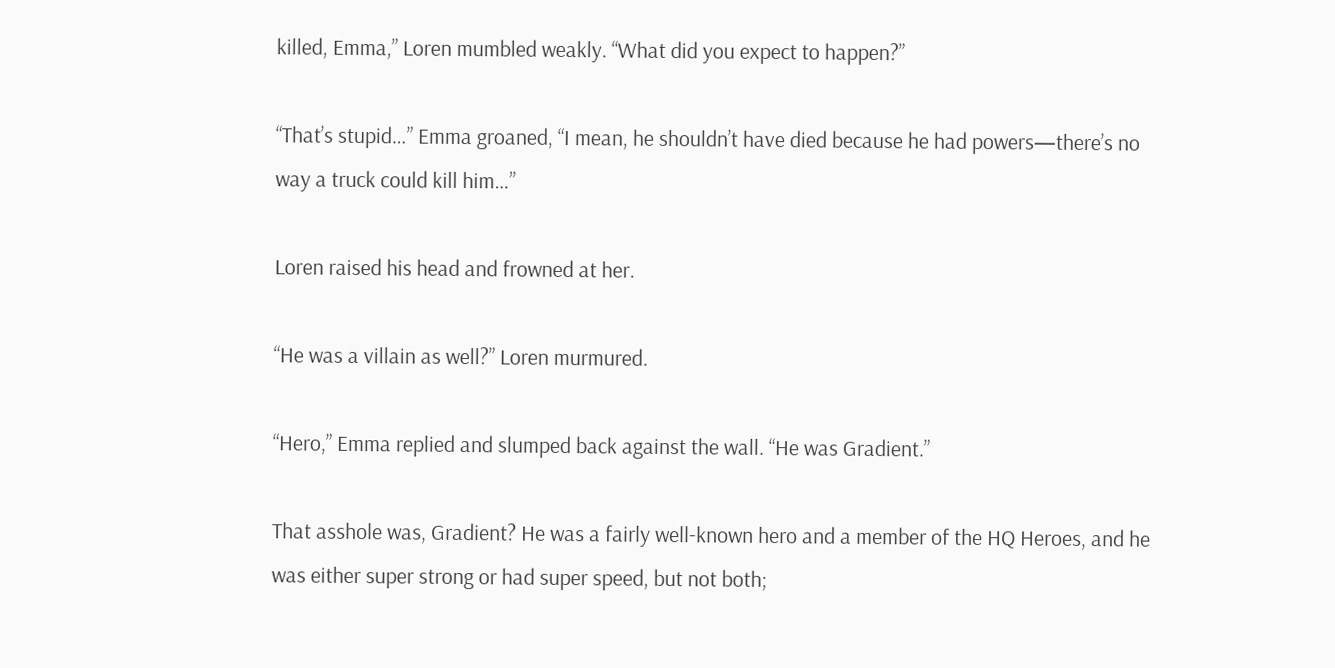killed, Emma,” Loren mumbled weakly. “What did you expect to happen?”

“That’s stupid…” Emma groaned, “I mean, he shouldn’t have died because he had powers—there’s no way a truck could kill him…”

Loren raised his head and frowned at her.

“He was a villain as well?” Loren murmured.

“Hero,” Emma replied and slumped back against the wall. “He was Gradient.”

That asshole was, Gradient? He was a fairly well-known hero and a member of the HQ Heroes, and he was either super strong or had super speed, but not both;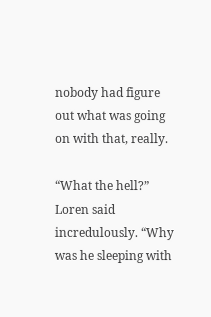nobody had figure out what was going on with that, really.

“What the hell?” Loren said incredulously. “Why was he sleeping with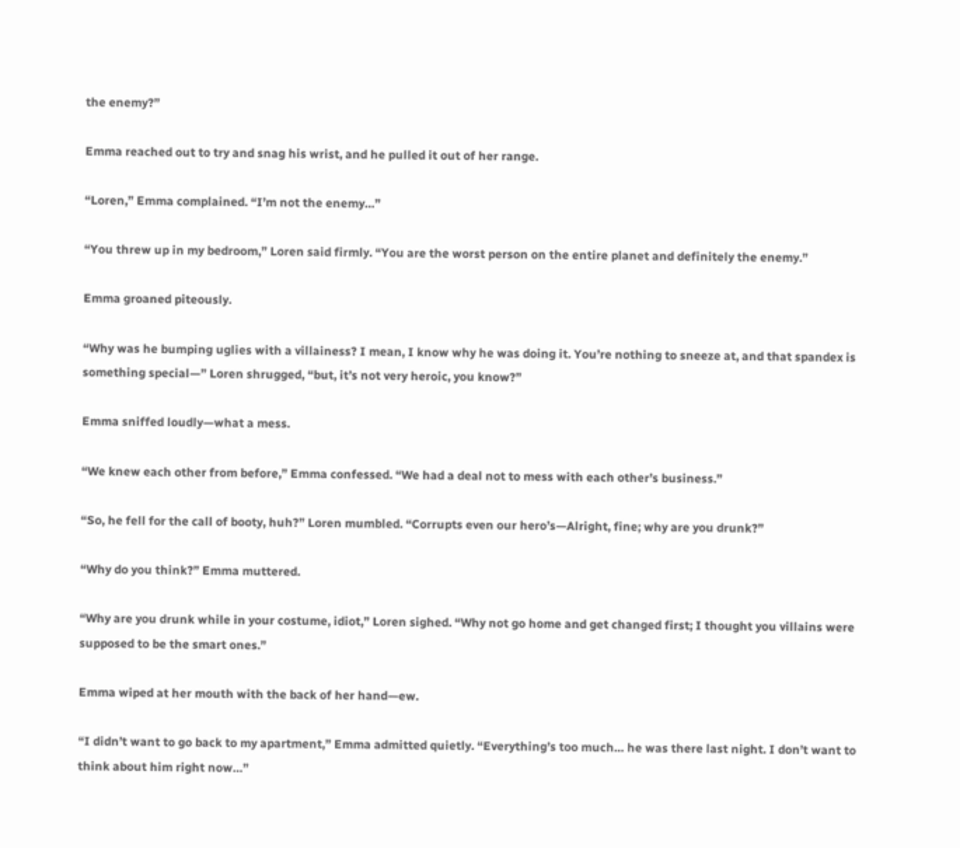the enemy?”

Emma reached out to try and snag his wrist, and he pulled it out of her range.

“Loren,” Emma complained. “I’m not the enemy…”

“You threw up in my bedroom,” Loren said firmly. “You are the worst person on the entire planet and definitely the enemy.”

Emma groaned piteously.

“Why was he bumping uglies with a villainess? I mean, I know why he was doing it. You’re nothing to sneeze at, and that spandex is something special—” Loren shrugged, “but, it’s not very heroic, you know?”

Emma sniffed loudly—what a mess.

“We knew each other from before,” Emma confessed. “We had a deal not to mess with each other’s business.”

“So, he fell for the call of booty, huh?” Loren mumbled. “Corrupts even our hero’s—Alright, fine; why are you drunk?”

“Why do you think?” Emma muttered.

“Why are you drunk while in your costume, idiot,” Loren sighed. “Why not go home and get changed first; I thought you villains were supposed to be the smart ones.”

Emma wiped at her mouth with the back of her hand—ew.

“I didn’t want to go back to my apartment,” Emma admitted quietly. “Everything’s too much… he was there last night. I don’t want to think about him right now…”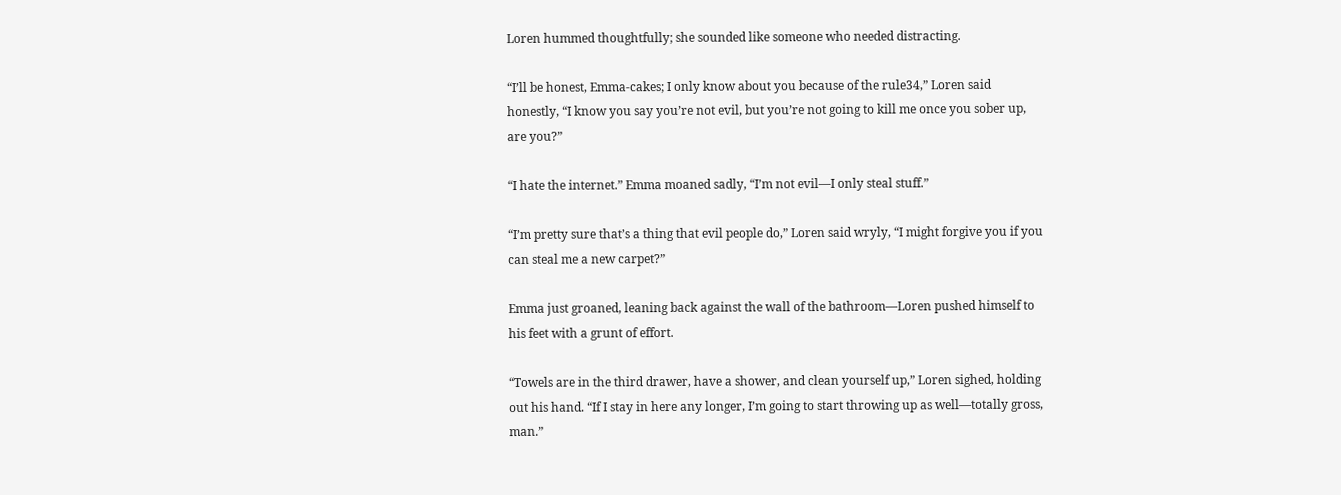Loren hummed thoughtfully; she sounded like someone who needed distracting.

“I’ll be honest, Emma-cakes; I only know about you because of the rule34,” Loren said honestly, “I know you say you’re not evil, but you’re not going to kill me once you sober up, are you?”

“I hate the internet.” Emma moaned sadly, “I’m not evil—I only steal stuff.”

“I’m pretty sure that’s a thing that evil people do,” Loren said wryly, “I might forgive you if you can steal me a new carpet?”

Emma just groaned, leaning back against the wall of the bathroom—Loren pushed himself to his feet with a grunt of effort.

“Towels are in the third drawer, have a shower, and clean yourself up,” Loren sighed, holding out his hand. “If I stay in here any longer, I’m going to start throwing up as well—totally gross, man.”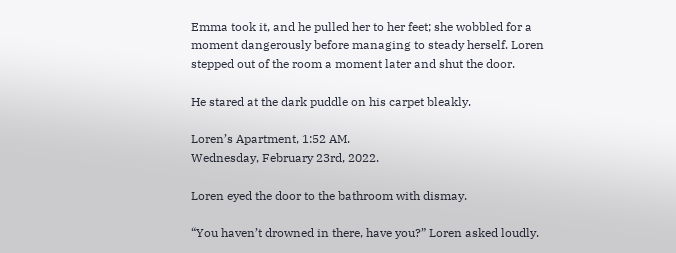Emma took it, and he pulled her to her feet; she wobbled for a moment dangerously before managing to steady herself. Loren stepped out of the room a moment later and shut the door.

He stared at the dark puddle on his carpet bleakly.

Loren’s Apartment, 1:52 AM.
Wednesday, February 23rd, 2022.

Loren eyed the door to the bathroom with dismay.

“You haven’t drowned in there, have you?” Loren asked loudly.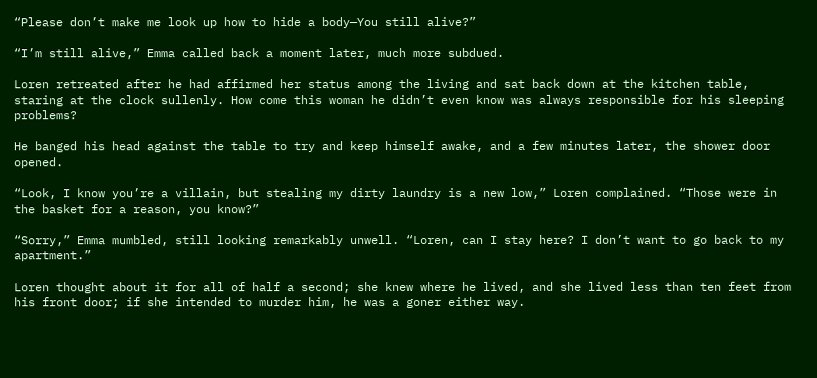“Please don’t make me look up how to hide a body—You still alive?”

“I’m still alive,” Emma called back a moment later, much more subdued.

Loren retreated after he had affirmed her status among the living and sat back down at the kitchen table, staring at the clock sullenly. How come this woman he didn’t even know was always responsible for his sleeping problems?

He banged his head against the table to try and keep himself awake, and a few minutes later, the shower door opened.

“Look, I know you’re a villain, but stealing my dirty laundry is a new low,” Loren complained. “Those were in the basket for a reason, you know?”

“Sorry,” Emma mumbled, still looking remarkably unwell. “Loren, can I stay here? I don’t want to go back to my apartment.”

Loren thought about it for all of half a second; she knew where he lived, and she lived less than ten feet from his front door; if she intended to murder him, he was a goner either way.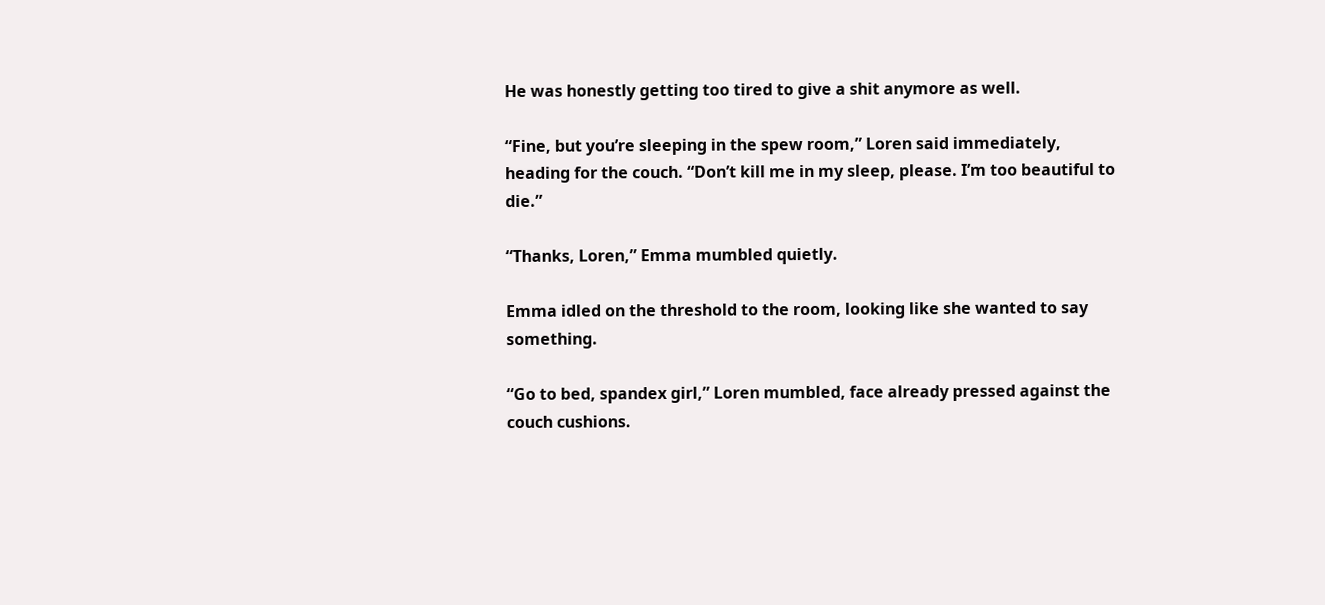He was honestly getting too tired to give a shit anymore as well.

“Fine, but you’re sleeping in the spew room,” Loren said immediately, heading for the couch. “Don’t kill me in my sleep, please. I’m too beautiful to die.”

“Thanks, Loren,” Emma mumbled quietly.

Emma idled on the threshold to the room, looking like she wanted to say something.

“Go to bed, spandex girl,” Loren mumbled, face already pressed against the couch cushions.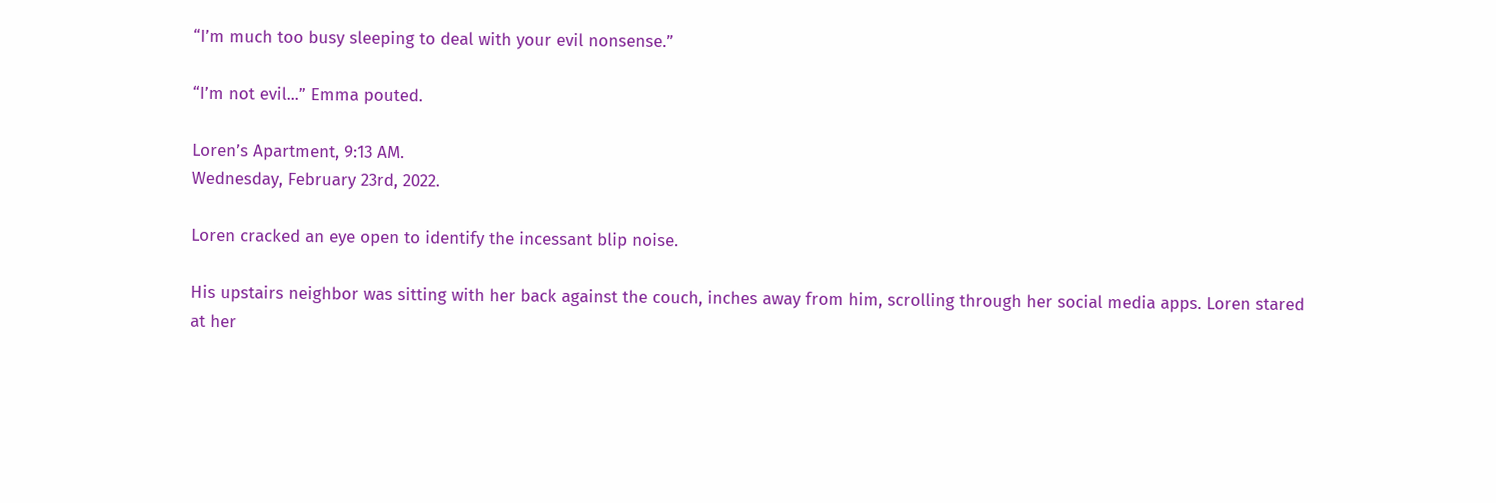“I’m much too busy sleeping to deal with your evil nonsense.”

“I’m not evil...” Emma pouted.

Loren’s Apartment, 9:13 AM.
Wednesday, February 23rd, 2022.

Loren cracked an eye open to identify the incessant blip noise.

His upstairs neighbor was sitting with her back against the couch, inches away from him, scrolling through her social media apps. Loren stared at her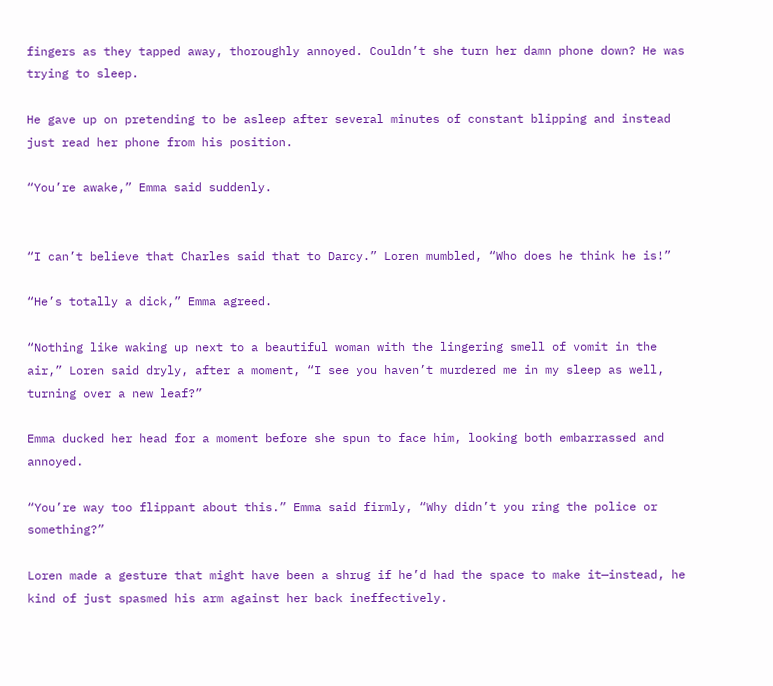fingers as they tapped away, thoroughly annoyed. Couldn’t she turn her damn phone down? He was trying to sleep.

He gave up on pretending to be asleep after several minutes of constant blipping and instead just read her phone from his position.

“You’re awake,” Emma said suddenly.


“I can’t believe that Charles said that to Darcy.” Loren mumbled, “Who does he think he is!”

“He’s totally a dick,” Emma agreed.

“Nothing like waking up next to a beautiful woman with the lingering smell of vomit in the air,” Loren said dryly, after a moment, “I see you haven’t murdered me in my sleep as well, turning over a new leaf?”

Emma ducked her head for a moment before she spun to face him, looking both embarrassed and annoyed.

“You’re way too flippant about this.” Emma said firmly, “Why didn’t you ring the police or something?”

Loren made a gesture that might have been a shrug if he’d had the space to make it—instead, he kind of just spasmed his arm against her back ineffectively.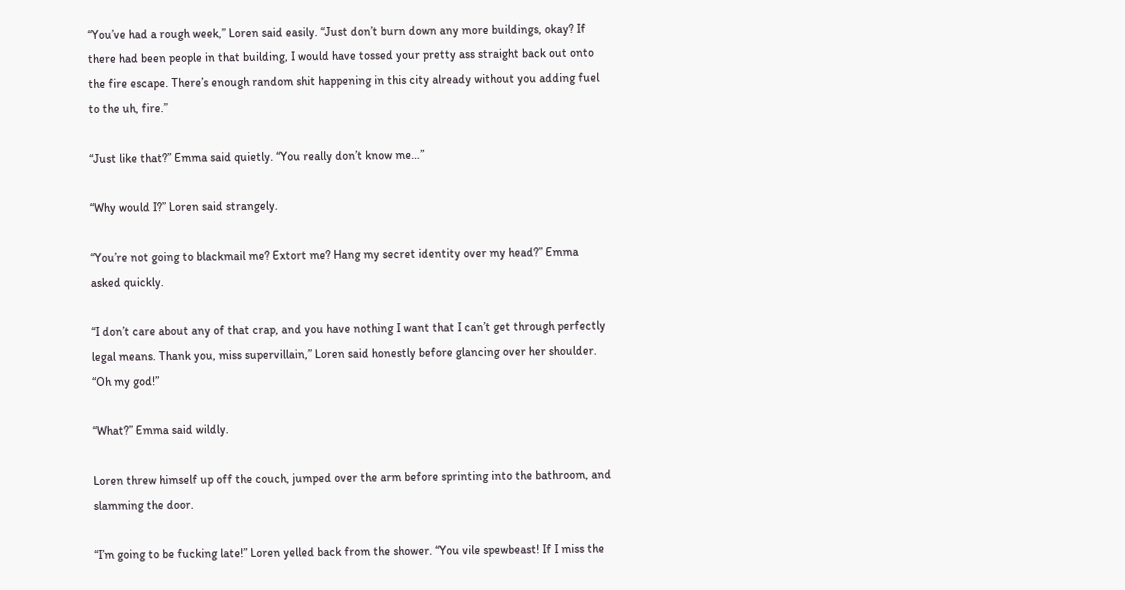“You’ve had a rough week,” Loren said easily. “Just don’t burn down any more buildings, okay? If there had been people in that building, I would have tossed your pretty ass straight back out onto the fire escape. There’s enough random shit happening in this city already without you adding fuel to the uh, fire.”

“Just like that?” Emma said quietly. “You really don’t know me…”

“Why would I?” Loren said strangely.

“You’re not going to blackmail me? Extort me? Hang my secret identity over my head?” Emma asked quickly.

“I don’t care about any of that crap, and you have nothing I want that I can’t get through perfectly legal means. Thank you, miss supervillain,” Loren said honestly before glancing over her shoulder. “Oh my god!”

“What?” Emma said wildly.

Loren threw himself up off the couch, jumped over the arm before sprinting into the bathroom, and slamming the door.

“I’m going to be fucking late!” Loren yelled back from the shower. “You vile spewbeast! If I miss the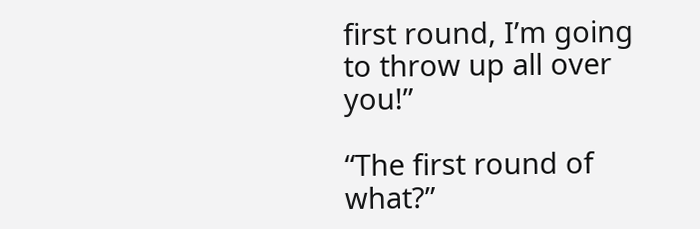first round, I’m going to throw up all over you!”

“The first round of what?”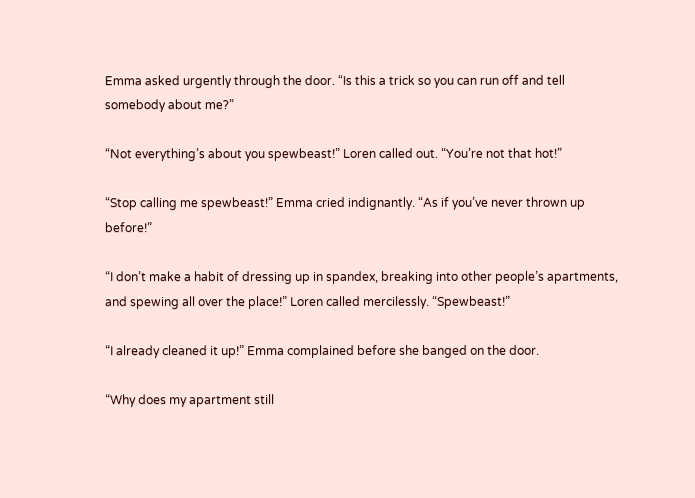Emma asked urgently through the door. “Is this a trick so you can run off and tell somebody about me?”

“Not everything’s about you spewbeast!” Loren called out. “You’re not that hot!”

“Stop calling me spewbeast!” Emma cried indignantly. “As if you’ve never thrown up before!”

“I don’t make a habit of dressing up in spandex, breaking into other people’s apartments, and spewing all over the place!” Loren called mercilessly. “Spewbeast!”

“I already cleaned it up!” Emma complained before she banged on the door.

“Why does my apartment still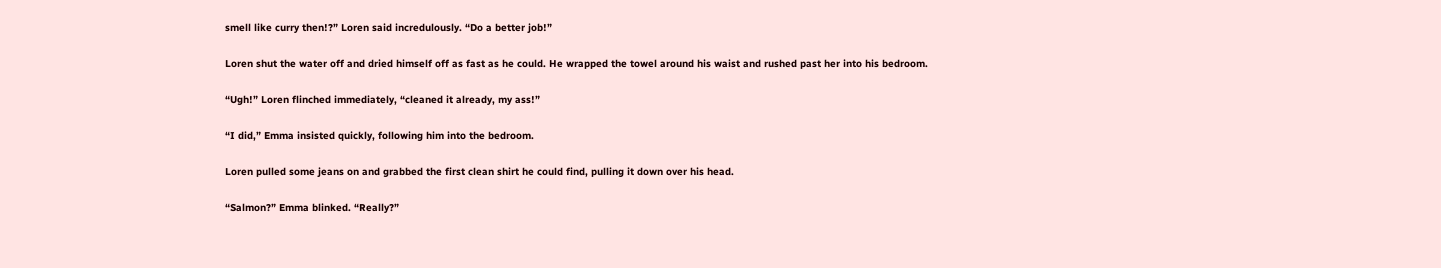smell like curry then!?” Loren said incredulously. “Do a better job!”

Loren shut the water off and dried himself off as fast as he could. He wrapped the towel around his waist and rushed past her into his bedroom.

“Ugh!” Loren flinched immediately, “cleaned it already, my ass!”

“I did,” Emma insisted quickly, following him into the bedroom.

Loren pulled some jeans on and grabbed the first clean shirt he could find, pulling it down over his head.

“Salmon?” Emma blinked. “Really?”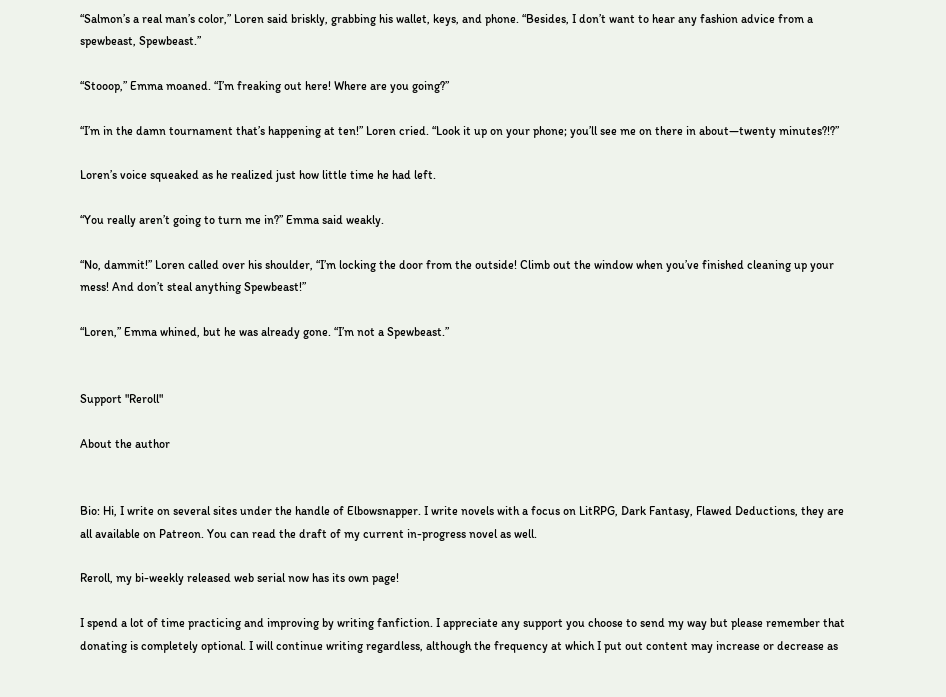“Salmon’s a real man’s color,” Loren said briskly, grabbing his wallet, keys, and phone. “Besides, I don’t want to hear any fashion advice from a spewbeast, Spewbeast.”

“Stooop,” Emma moaned. “I’m freaking out here! Where are you going?”

“I’m in the damn tournament that’s happening at ten!” Loren cried. “Look it up on your phone; you’ll see me on there in about—twenty minutes?!?”

Loren’s voice squeaked as he realized just how little time he had left.

“You really aren’t going to turn me in?” Emma said weakly.

“No, dammit!” Loren called over his shoulder, “I’m locking the door from the outside! Climb out the window when you’ve finished cleaning up your mess! And don’t steal anything Spewbeast!”

“Loren,” Emma whined, but he was already gone. “I’m not a Spewbeast.”


Support "Reroll"

About the author


Bio: Hi, I write on several sites under the handle of Elbowsnapper. I write novels with a focus on LitRPG, Dark Fantasy, Flawed Deductions, they are all available on Patreon. You can read the draft of my current in-progress novel as well.

Reroll, my bi-weekly released web serial now has its own page!

I spend a lot of time practicing and improving by writing fanfiction. I appreciate any support you choose to send my way but please remember that donating is completely optional. I will continue writing regardless, although the frequency at which I put out content may increase or decrease as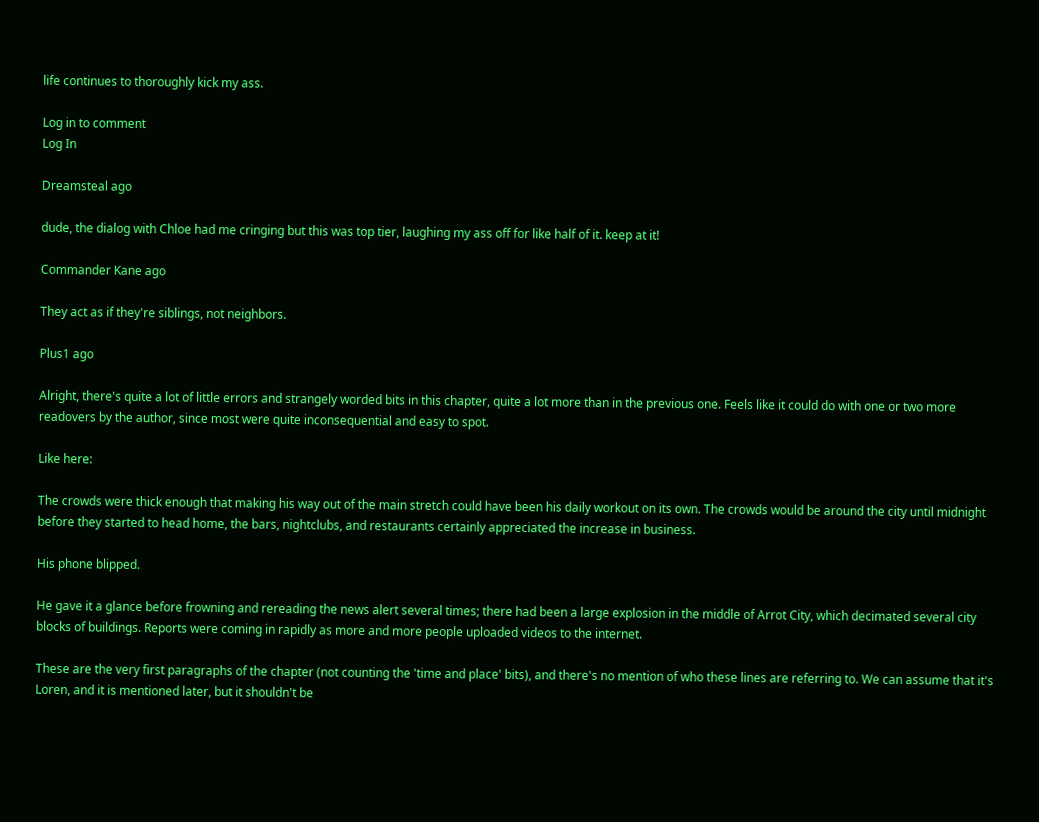life continues to thoroughly kick my ass.

Log in to comment
Log In

Dreamsteal ago

dude, the dialog with Chloe had me cringing but this was top tier, laughing my ass off for like half of it. keep at it!

Commander Kane ago

They act as if they're siblings, not neighbors.

Plus1 ago

Alright, there's quite a lot of little errors and strangely worded bits in this chapter, quite a lot more than in the previous one. Feels like it could do with one or two more readovers by the author, since most were quite inconsequential and easy to spot.

Like here:

The crowds were thick enough that making his way out of the main stretch could have been his daily workout on its own. The crowds would be around the city until midnight before they started to head home, the bars, nightclubs, and restaurants certainly appreciated the increase in business.

His phone blipped.

He gave it a glance before frowning and rereading the news alert several times; there had been a large explosion in the middle of Arrot City, which decimated several city blocks of buildings. Reports were coming in rapidly as more and more people uploaded videos to the internet.

These are the very first paragraphs of the chapter (not counting the 'time and place' bits), and there's no mention of who these lines are referring to. We can assume that it's Loren, and it is mentioned later, but it shouldn't be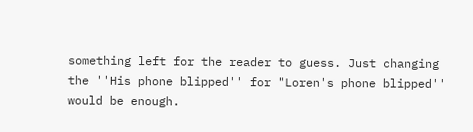something left for the reader to guess. Just changing the ''His phone blipped'' for "Loren's phone blipped'' would be enough.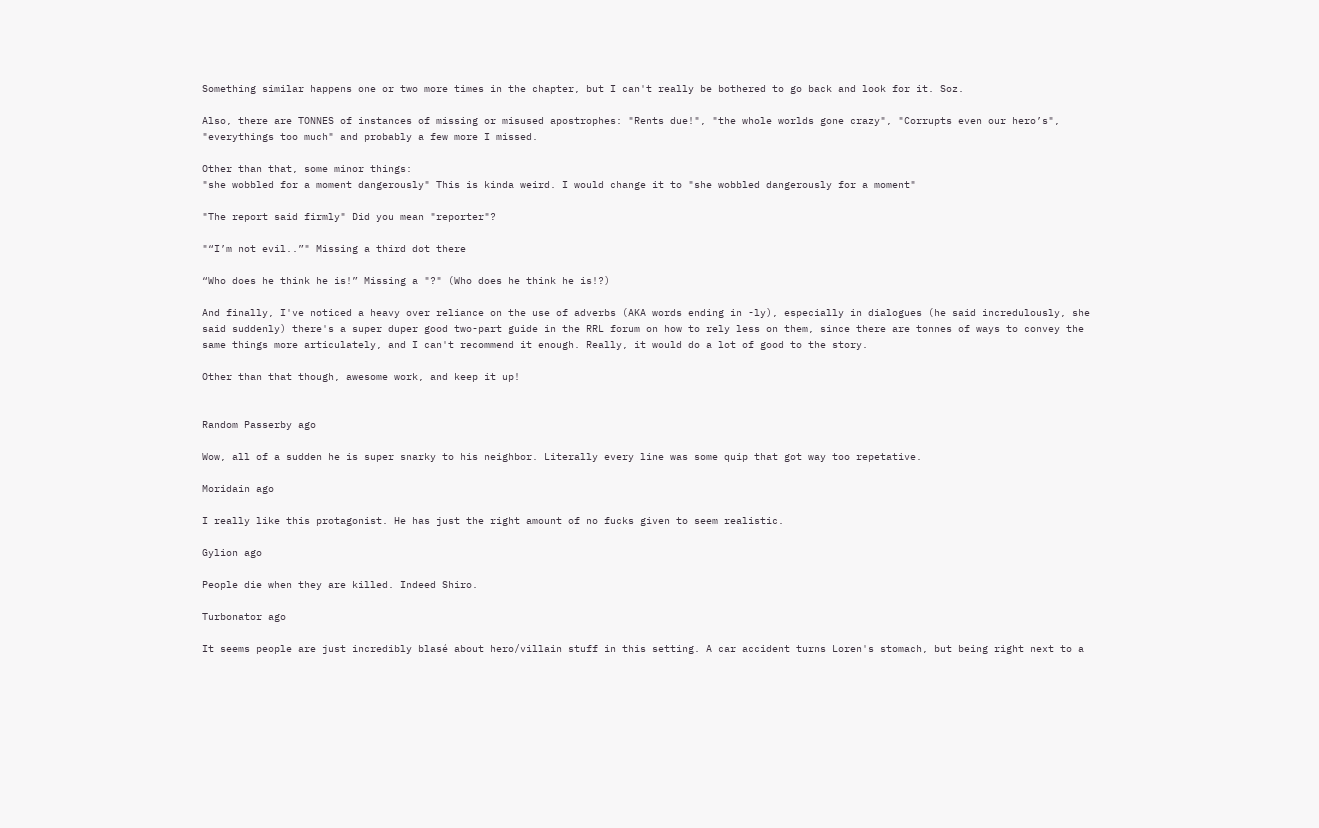Something similar happens one or two more times in the chapter, but I can't really be bothered to go back and look for it. Soz.

Also, there are TONNES of instances of missing or misused apostrophes: "Rents due!", "the whole worlds gone crazy", "Corrupts even our hero’s", "everythings too much" and probably a few more I missed.

Other than that, some minor things:
"she wobbled for a moment dangerously" This is kinda weird. I would change it to "she wobbled dangerously for a moment"

"The report said firmly" Did you mean "reporter"?

"“I’m not evil..”" Missing a third dot there

“Who does he think he is!” Missing a "?" (Who does he think he is!?)

And finally, I've noticed a heavy over reliance on the use of adverbs (AKA words ending in -ly), especially in dialogues (he said incredulously, she said suddenly) there's a super duper good two-part guide in the RRL forum on how to rely less on them, since there are tonnes of ways to convey the same things more articulately, and I can't recommend it enough. Really, it would do a lot of good to the story.

Other than that though, awesome work, and keep it up!


Random Passerby ago

Wow, all of a sudden he is super snarky to his neighbor. Literally every line was some quip that got way too repetative.

Moridain ago

I really like this protagonist. He has just the right amount of no fucks given to seem realistic.

Gylion ago

People die when they are killed. Indeed Shiro.

Turbonator ago

It seems people are just incredibly blasé about hero/villain stuff in this setting. A car accident turns Loren's stomach, but being right next to a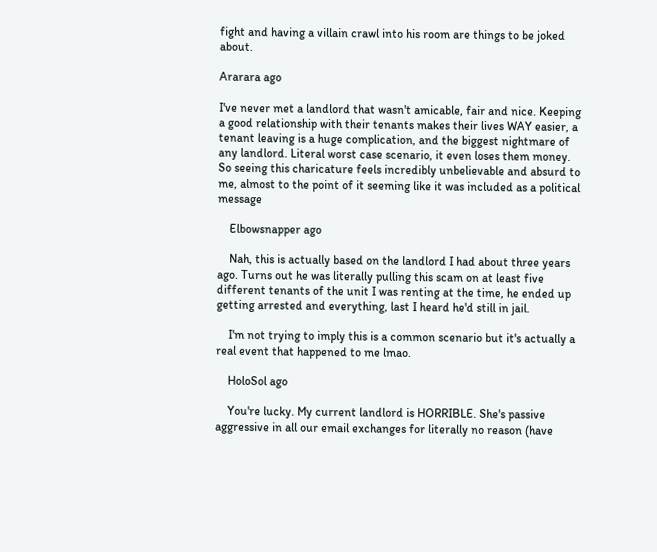fight and having a villain crawl into his room are things to be joked about.

Ararara ago

I've never met a landlord that wasn't amicable, fair and nice. Keeping a good relationship with their tenants makes their lives WAY easier, a tenant leaving is a huge complication, and the biggest nightmare of any landlord. Literal worst case scenario, it even loses them money. So seeing this charicature feels incredibly unbelievable and absurd to me, almost to the point of it seeming like it was included as a political message

    Elbowsnapper ago

    Nah, this is actually based on the landlord I had about three years ago. Turns out he was literally pulling this scam on at least five different tenants of the unit I was renting at the time, he ended up getting arrested and everything, last I heard he'd still in jail.

    I'm not trying to imply this is a common scenario but it's actually a real event that happened to me lmao.

    HoloSol ago

    You're lucky. My current landlord is HORRIBLE. She's passive aggressive in all our email exchanges for literally no reason (have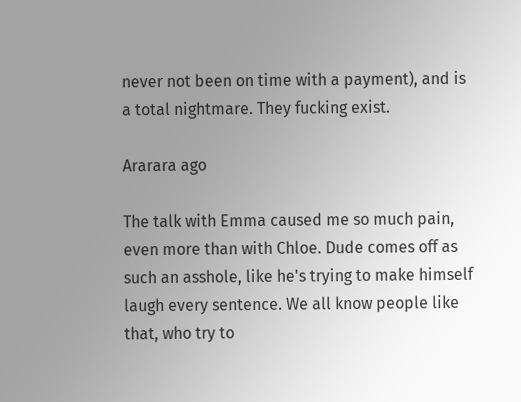never not been on time with a payment), and is a total nightmare. They fucking exist.

Ararara ago

The talk with Emma caused me so much pain, even more than with Chloe. Dude comes off as such an asshole, like he's trying to make himself laugh every sentence. We all know people like that, who try to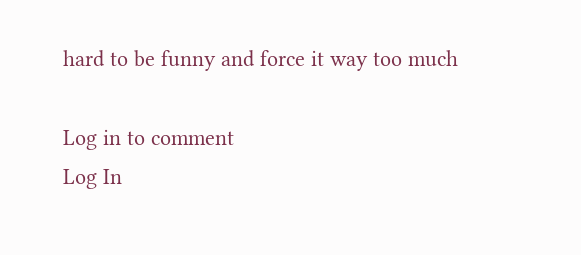hard to be funny and force it way too much

Log in to comment
Log In